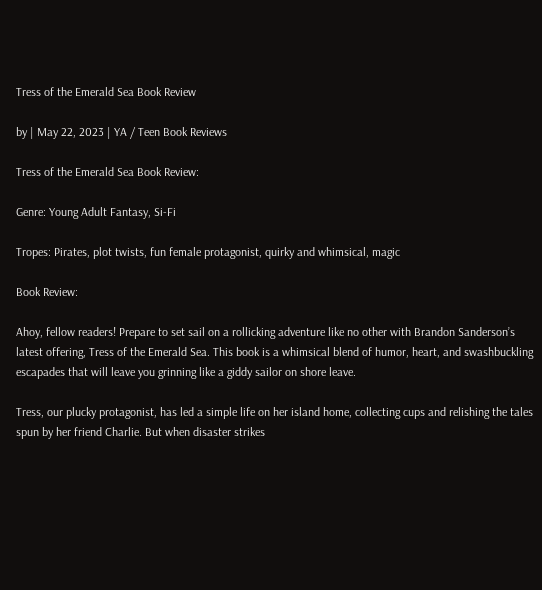Tress of the Emerald Sea Book Review

by | May 22, 2023 | YA / Teen Book Reviews

Tress of the Emerald Sea Book Review:

Genre: Young Adult Fantasy, Si-Fi

Tropes: Pirates, plot twists, fun female protagonist, quirky and whimsical, magic

Book Review:

Ahoy, fellow readers! Prepare to set sail on a rollicking adventure like no other with Brandon Sanderson’s latest offering, Tress of the Emerald Sea. This book is a whimsical blend of humor, heart, and swashbuckling escapades that will leave you grinning like a giddy sailor on shore leave.

Tress, our plucky protagonist, has led a simple life on her island home, collecting cups and relishing the tales spun by her friend Charlie. But when disaster strikes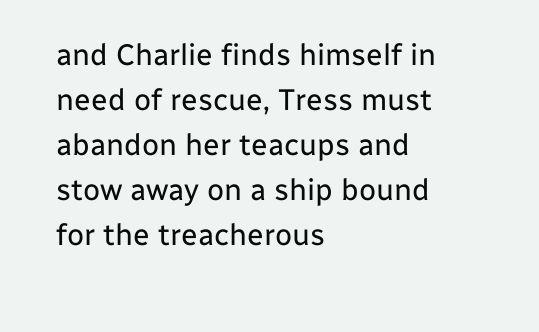and Charlie finds himself in need of rescue, Tress must abandon her teacups and stow away on a ship bound for the treacherous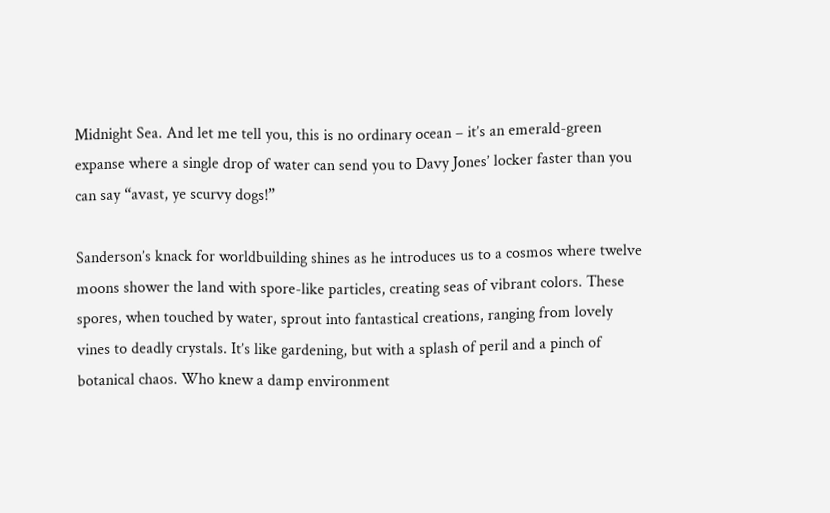Midnight Sea. And let me tell you, this is no ordinary ocean – it’s an emerald-green expanse where a single drop of water can send you to Davy Jones’ locker faster than you can say “avast, ye scurvy dogs!”

Sanderson’s knack for worldbuilding shines as he introduces us to a cosmos where twelve moons shower the land with spore-like particles, creating seas of vibrant colors. These spores, when touched by water, sprout into fantastical creations, ranging from lovely vines to deadly crystals. It’s like gardening, but with a splash of peril and a pinch of botanical chaos. Who knew a damp environment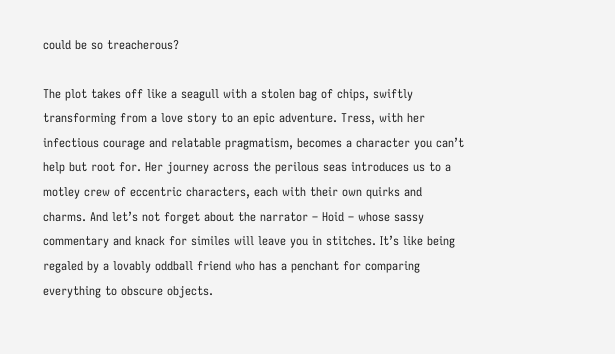could be so treacherous?

The plot takes off like a seagull with a stolen bag of chips, swiftly transforming from a love story to an epic adventure. Tress, with her infectious courage and relatable pragmatism, becomes a character you can’t help but root for. Her journey across the perilous seas introduces us to a motley crew of eccentric characters, each with their own quirks and charms. And let’s not forget about the narrator – Hoid – whose sassy commentary and knack for similes will leave you in stitches. It’s like being regaled by a lovably oddball friend who has a penchant for comparing everything to obscure objects.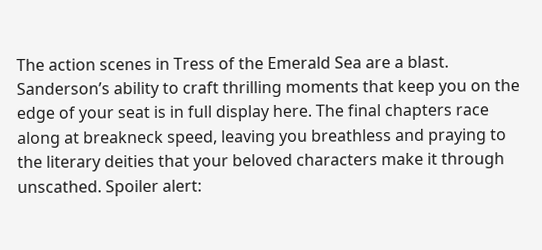The action scenes in Tress of the Emerald Sea are a blast. Sanderson’s ability to craft thrilling moments that keep you on the edge of your seat is in full display here. The final chapters race along at breakneck speed, leaving you breathless and praying to the literary deities that your beloved characters make it through unscathed. Spoiler alert: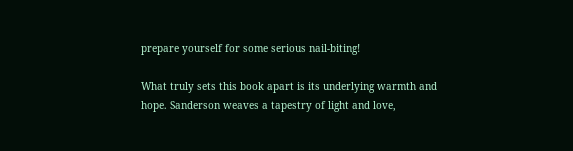prepare yourself for some serious nail-biting!

What truly sets this book apart is its underlying warmth and hope. Sanderson weaves a tapestry of light and love,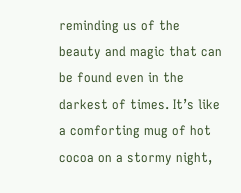reminding us of the beauty and magic that can be found even in the darkest of times. It’s like a comforting mug of hot cocoa on a stormy night,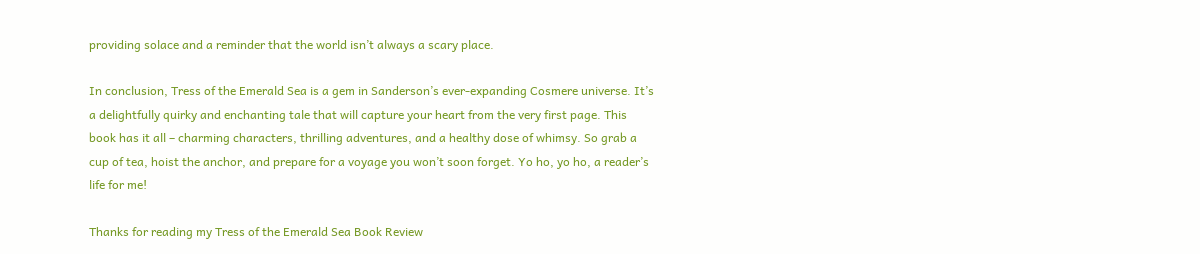providing solace and a reminder that the world isn’t always a scary place.

In conclusion, Tress of the Emerald Sea is a gem in Sanderson’s ever-expanding Cosmere universe. It’s a delightfully quirky and enchanting tale that will capture your heart from the very first page. This book has it all – charming characters, thrilling adventures, and a healthy dose of whimsy. So grab a cup of tea, hoist the anchor, and prepare for a voyage you won’t soon forget. Yo ho, yo ho, a reader’s life for me!

Thanks for reading my Tress of the Emerald Sea Book Review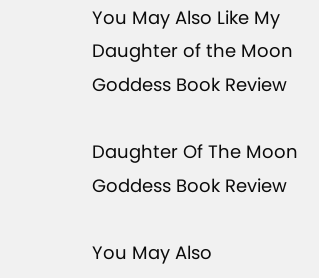You May Also Like My Daughter of the Moon Goddess Book Review

Daughter Of The Moon Goddess Book Review

You May Also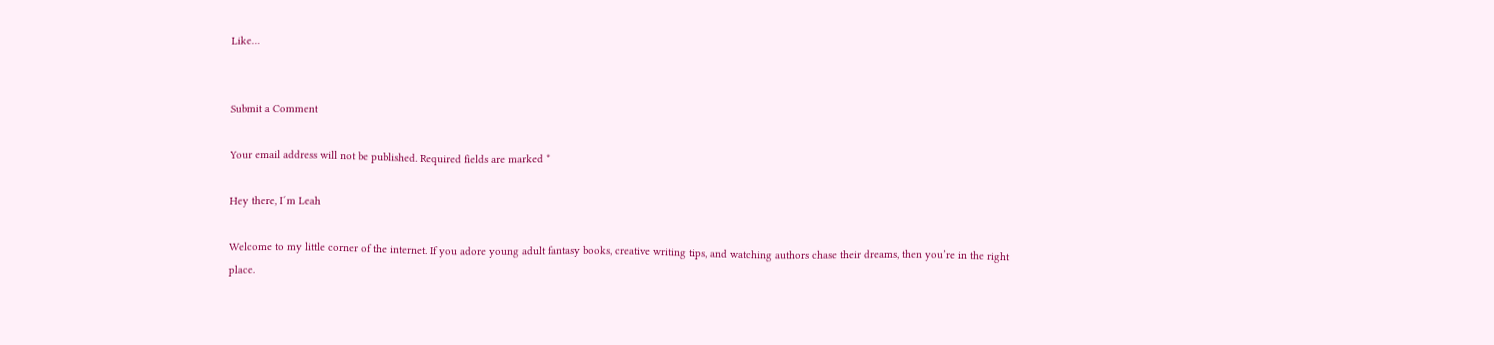Like…


Submit a Comment

Your email address will not be published. Required fields are marked *

Hey there, I´m Leah

Welcome to my little corner of the internet. If you adore young adult fantasy books, creative writing tips, and watching authors chase their dreams, then you’re in the right place.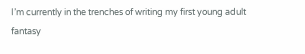I’m currently in the trenches of writing my first young adult fantasy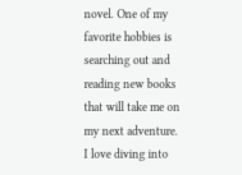novel. One of my favorite hobbies is searching out and reading new books that will take me on my next adventure. I love diving into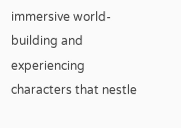immersive world-building and experiencing characters that nestle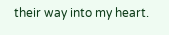their way into my heart.